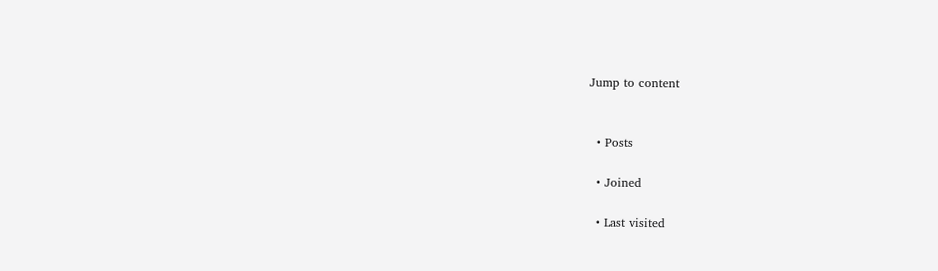Jump to content


  • Posts

  • Joined

  • Last visited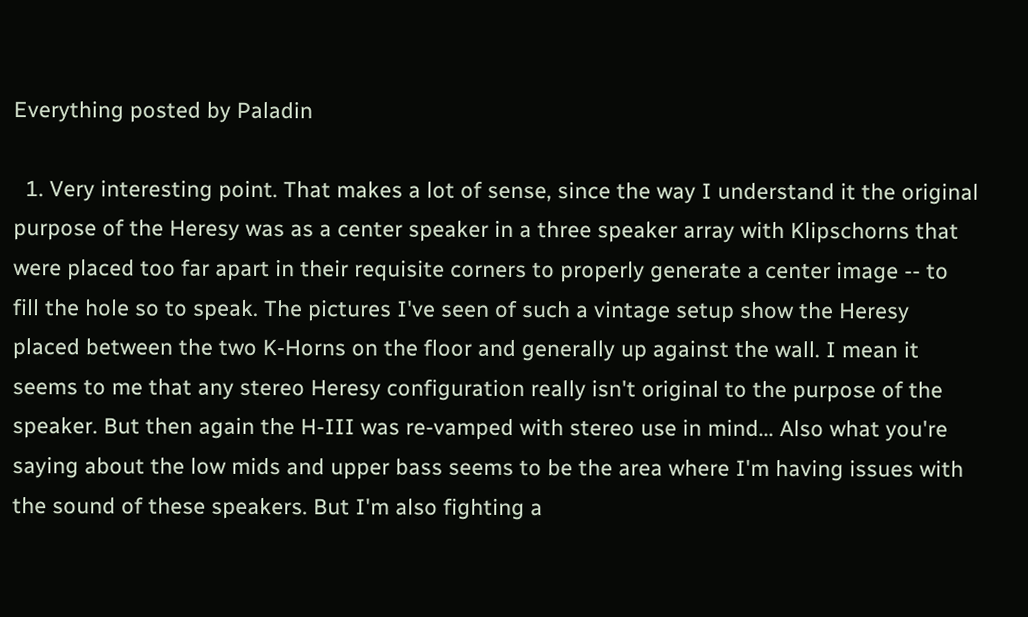Everything posted by Paladin

  1. Very interesting point. That makes a lot of sense, since the way I understand it the original purpose of the Heresy was as a center speaker in a three speaker array with Klipschorns that were placed too far apart in their requisite corners to properly generate a center image -- to fill the hole so to speak. The pictures I've seen of such a vintage setup show the Heresy placed between the two K-Horns on the floor and generally up against the wall. I mean it seems to me that any stereo Heresy configuration really isn't original to the purpose of the speaker. But then again the H-III was re-vamped with stereo use in mind... Also what you're saying about the low mids and upper bass seems to be the area where I'm having issues with the sound of these speakers. But I'm also fighting a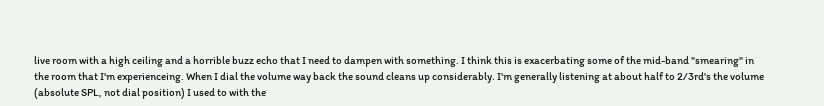live room with a high ceiling and a horrible buzz echo that I need to dampen with something. I think this is exacerbating some of the mid-band "smearing" in the room that I'm experienceing. When I dial the volume way back the sound cleans up considerably. I'm generally listening at about half to 2/3rd's the volume (absolute SPL, not dial position) I used to with the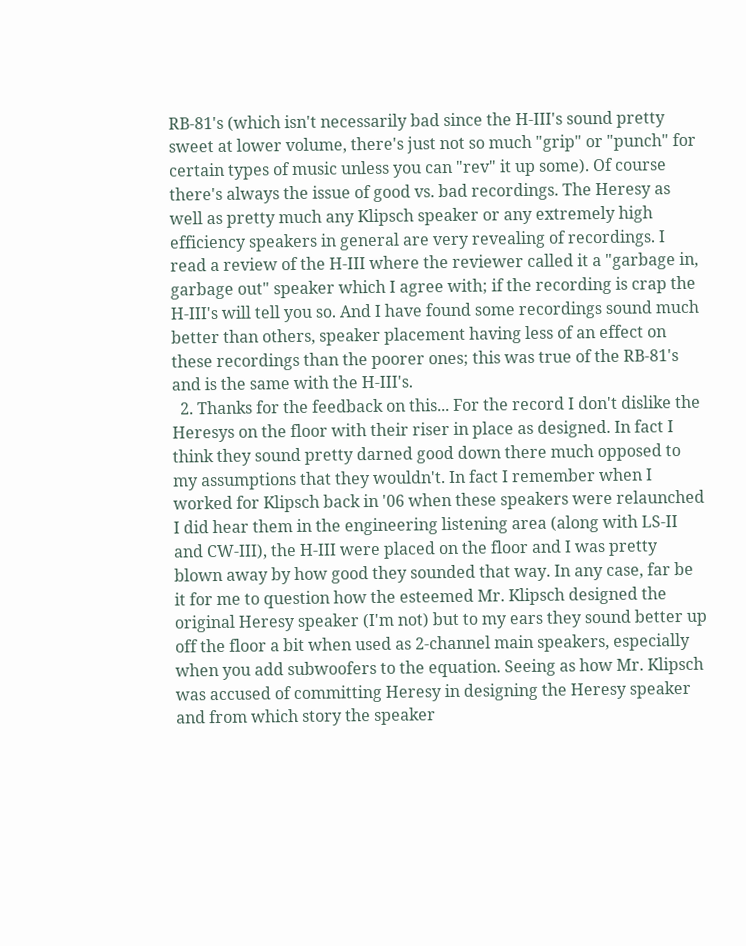RB-81's (which isn't necessarily bad since the H-III's sound pretty sweet at lower volume, there's just not so much "grip" or "punch" for certain types of music unless you can "rev" it up some). Of course there's always the issue of good vs. bad recordings. The Heresy as well as pretty much any Klipsch speaker or any extremely high efficiency speakers in general are very revealing of recordings. I read a review of the H-III where the reviewer called it a "garbage in, garbage out" speaker which I agree with; if the recording is crap the H-III's will tell you so. And I have found some recordings sound much better than others, speaker placement having less of an effect on these recordings than the poorer ones; this was true of the RB-81's and is the same with the H-III's.
  2. Thanks for the feedback on this... For the record I don't dislike the Heresys on the floor with their riser in place as designed. In fact I think they sound pretty darned good down there much opposed to my assumptions that they wouldn't. In fact I remember when I worked for Klipsch back in '06 when these speakers were relaunched I did hear them in the engineering listening area (along with LS-II and CW-III), the H-III were placed on the floor and I was pretty blown away by how good they sounded that way. In any case, far be it for me to question how the esteemed Mr. Klipsch designed the original Heresy speaker (I'm not) but to my ears they sound better up off the floor a bit when used as 2-channel main speakers, especially when you add subwoofers to the equation. Seeing as how Mr. Klipsch was accused of committing Heresy in designing the Heresy speaker and from which story the speaker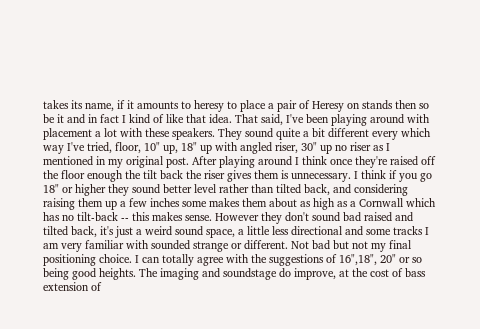takes its name, if it amounts to heresy to place a pair of Heresy on stands then so be it and in fact I kind of like that idea. That said, I've been playing around with placement a lot with these speakers. They sound quite a bit different every which way I've tried, floor, 10" up, 18" up with angled riser, 30" up no riser as I mentioned in my original post. After playing around I think once they're raised off the floor enough the tilt back the riser gives them is unnecessary. I think if you go 18" or higher they sound better level rather than tilted back, and considering raising them up a few inches some makes them about as high as a Cornwall which has no tilt-back -- this makes sense. However they don't sound bad raised and tilted back, it's just a weird sound space, a little less directional and some tracks I am very familiar with sounded strange or different. Not bad but not my final positioning choice. I can totally agree with the suggestions of 16",18", 20" or so being good heights. The imaging and soundstage do improve, at the cost of bass extension of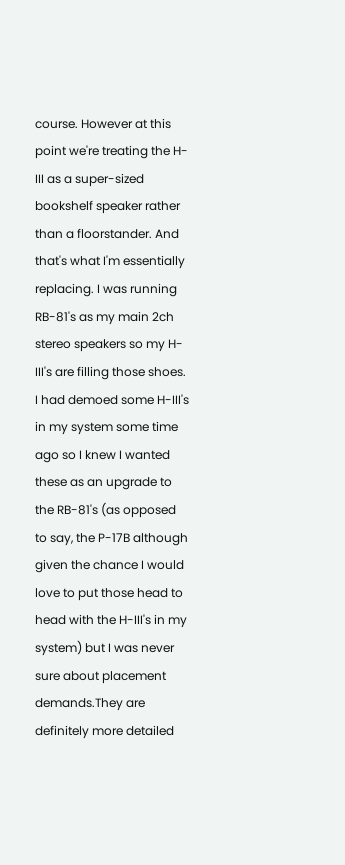course. However at this point we're treating the H-III as a super-sized bookshelf speaker rather than a floorstander. And that's what I'm essentially replacing. I was running RB-81's as my main 2ch stereo speakers so my H-III's are filling those shoes. I had demoed some H-III's in my system some time ago so I knew I wanted these as an upgrade to the RB-81's (as opposed to say, the P-17B although given the chance I would love to put those head to head with the H-III's in my system) but I was never sure about placement demands.They are definitely more detailed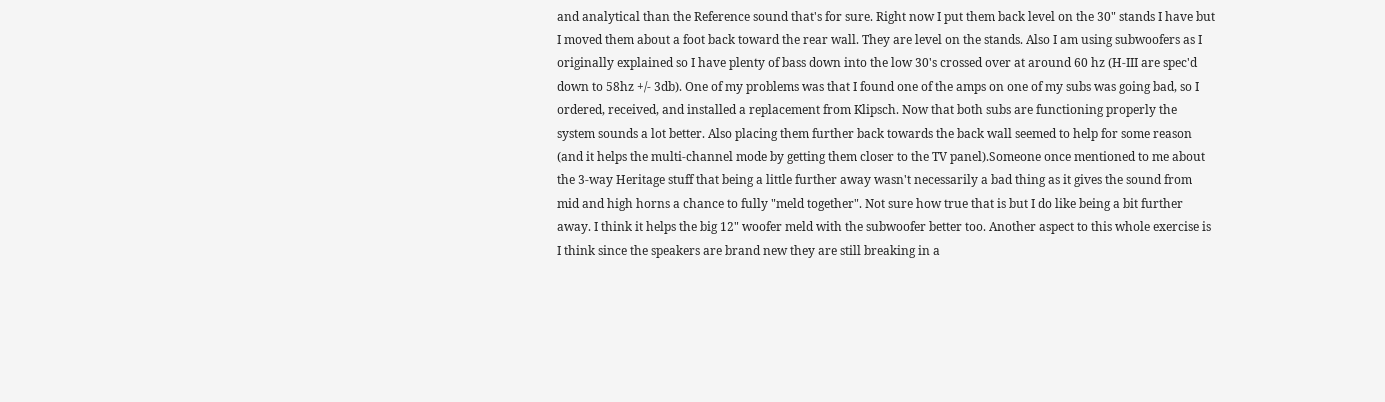and analytical than the Reference sound that's for sure. Right now I put them back level on the 30" stands I have but I moved them about a foot back toward the rear wall. They are level on the stands. Also I am using subwoofers as I originally explained so I have plenty of bass down into the low 30's crossed over at around 60 hz (H-III are spec'd down to 58hz +/- 3db). One of my problems was that I found one of the amps on one of my subs was going bad, so I ordered, received, and installed a replacement from Klipsch. Now that both subs are functioning properly the system sounds a lot better. Also placing them further back towards the back wall seemed to help for some reason (and it helps the multi-channel mode by getting them closer to the TV panel).Someone once mentioned to me about the 3-way Heritage stuff that being a little further away wasn't necessarily a bad thing as it gives the sound from mid and high horns a chance to fully "meld together". Not sure how true that is but I do like being a bit further away. I think it helps the big 12" woofer meld with the subwoofer better too. Another aspect to this whole exercise is I think since the speakers are brand new they are still breaking in a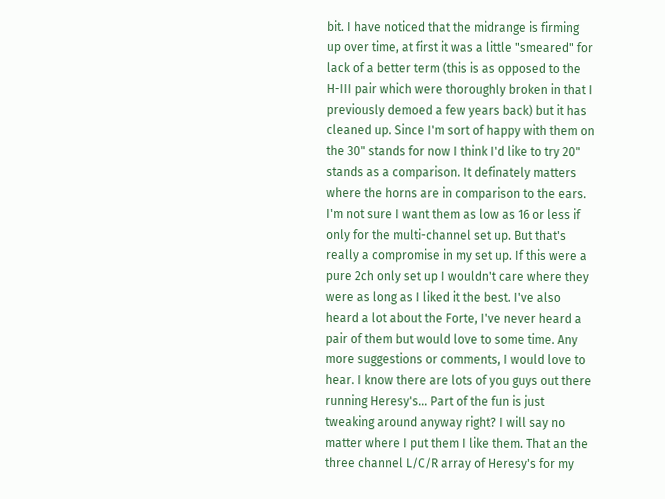bit. I have noticed that the midrange is firming up over time, at first it was a little "smeared" for lack of a better term (this is as opposed to the H-III pair which were thoroughly broken in that I previously demoed a few years back) but it has cleaned up. Since I'm sort of happy with them on the 30" stands for now I think I'd like to try 20" stands as a comparison. It definately matters where the horns are in comparison to the ears. I'm not sure I want them as low as 16 or less if only for the multi-channel set up. But that's really a compromise in my set up. If this were a pure 2ch only set up I wouldn't care where they were as long as I liked it the best. I've also heard a lot about the Forte, I've never heard a pair of them but would love to some time. Any more suggestions or comments, I would love to hear. I know there are lots of you guys out there running Heresy's... Part of the fun is just tweaking around anyway right? I will say no matter where I put them I like them. That an the three channel L/C/R array of Heresy's for my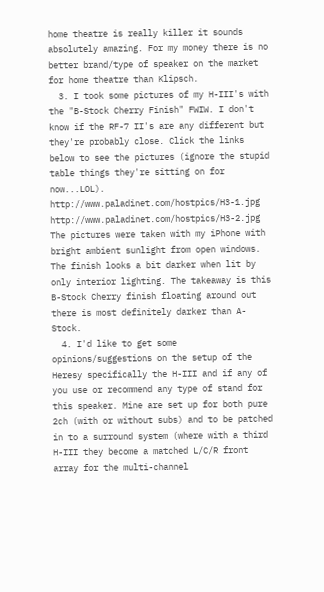home theatre is really killer it sounds absolutely amazing. For my money there is no better brand/type of speaker on the market for home theatre than Klipsch.
  3. I took some pictures of my H-III's with the "B-Stock Cherry Finish" FWIW. I don't know if the RF-7 II's are any different but they're probably close. Click the links below to see the pictures (ignore the stupid table things they're sitting on for now...LOL). http://www.paladinet.com/hostpics/H3-1.jpg http://www.paladinet.com/hostpics/H3-2.jpg The pictures were taken with my iPhone with bright ambient sunlight from open windows. The finish looks a bit darker when lit by only interior lighting. The takeaway is this B-Stock Cherry finish floating around out there is most definitely darker than A-Stock.
  4. I'd like to get some opinions/suggestions on the setup of the Heresy specifically the H-III and if any of you use or recommend any type of stand for this speaker. Mine are set up for both pure 2ch (with or without subs) and to be patched in to a surround system (where with a third H-III they become a matched L/C/R front array for the multi-channel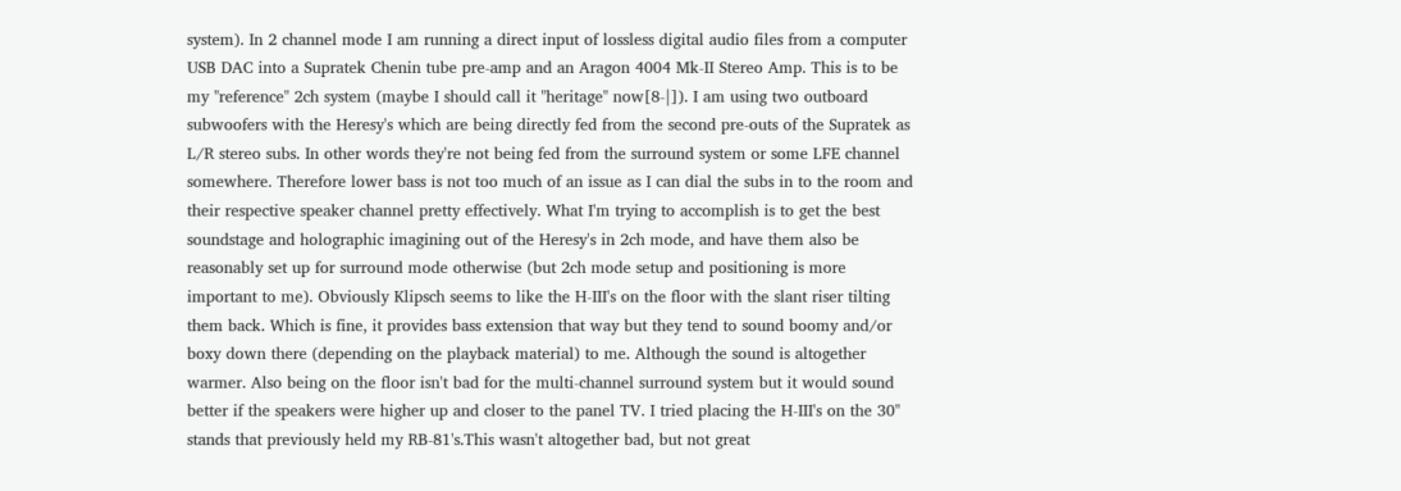system). In 2 channel mode I am running a direct input of lossless digital audio files from a computer USB DAC into a Supratek Chenin tube pre-amp and an Aragon 4004 Mk-II Stereo Amp. This is to be my "reference" 2ch system (maybe I should call it "heritage" now[8-|]). I am using two outboard subwoofers with the Heresy's which are being directly fed from the second pre-outs of the Supratek as L/R stereo subs. In other words they're not being fed from the surround system or some LFE channel somewhere. Therefore lower bass is not too much of an issue as I can dial the subs in to the room and their respective speaker channel pretty effectively. What I'm trying to accomplish is to get the best soundstage and holographic imagining out of the Heresy's in 2ch mode, and have them also be reasonably set up for surround mode otherwise (but 2ch mode setup and positioning is more important to me). Obviously Klipsch seems to like the H-III's on the floor with the slant riser tilting them back. Which is fine, it provides bass extension that way but they tend to sound boomy and/or boxy down there (depending on the playback material) to me. Although the sound is altogether warmer. Also being on the floor isn't bad for the multi-channel surround system but it would sound better if the speakers were higher up and closer to the panel TV. I tried placing the H-III's on the 30" stands that previously held my RB-81's.This wasn't altogether bad, but not great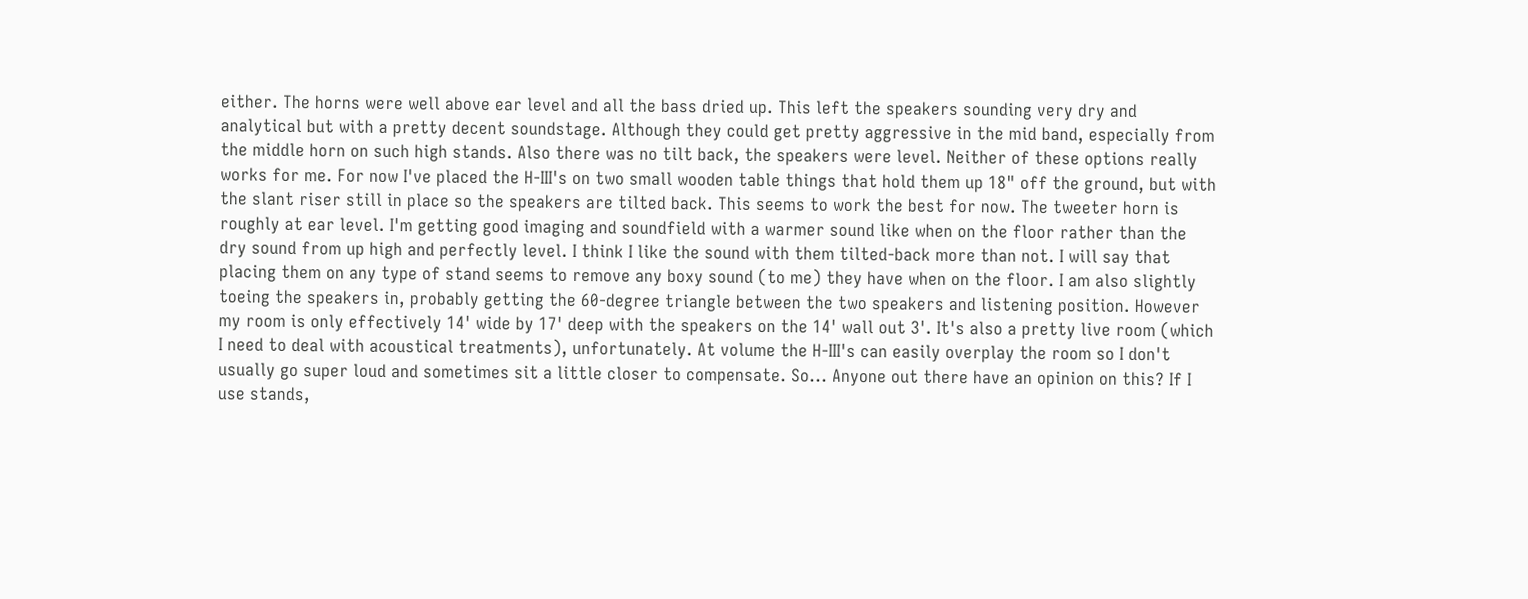either. The horns were well above ear level and all the bass dried up. This left the speakers sounding very dry and analytical but with a pretty decent soundstage. Although they could get pretty aggressive in the mid band, especially from the middle horn on such high stands. Also there was no tilt back, the speakers were level. Neither of these options really works for me. For now I've placed the H-III's on two small wooden table things that hold them up 18" off the ground, but with the slant riser still in place so the speakers are tilted back. This seems to work the best for now. The tweeter horn is roughly at ear level. I'm getting good imaging and soundfield with a warmer sound like when on the floor rather than the dry sound from up high and perfectly level. I think I like the sound with them tilted-back more than not. I will say that placing them on any type of stand seems to remove any boxy sound (to me) they have when on the floor. I am also slightly toeing the speakers in, probably getting the 60-degree triangle between the two speakers and listening position. However my room is only effectively 14' wide by 17' deep with the speakers on the 14' wall out 3'. It's also a pretty live room (which I need to deal with acoustical treatments), unfortunately. At volume the H-III's can easily overplay the room so I don't usually go super loud and sometimes sit a little closer to compensate. So... Anyone out there have an opinion on this? If I use stands,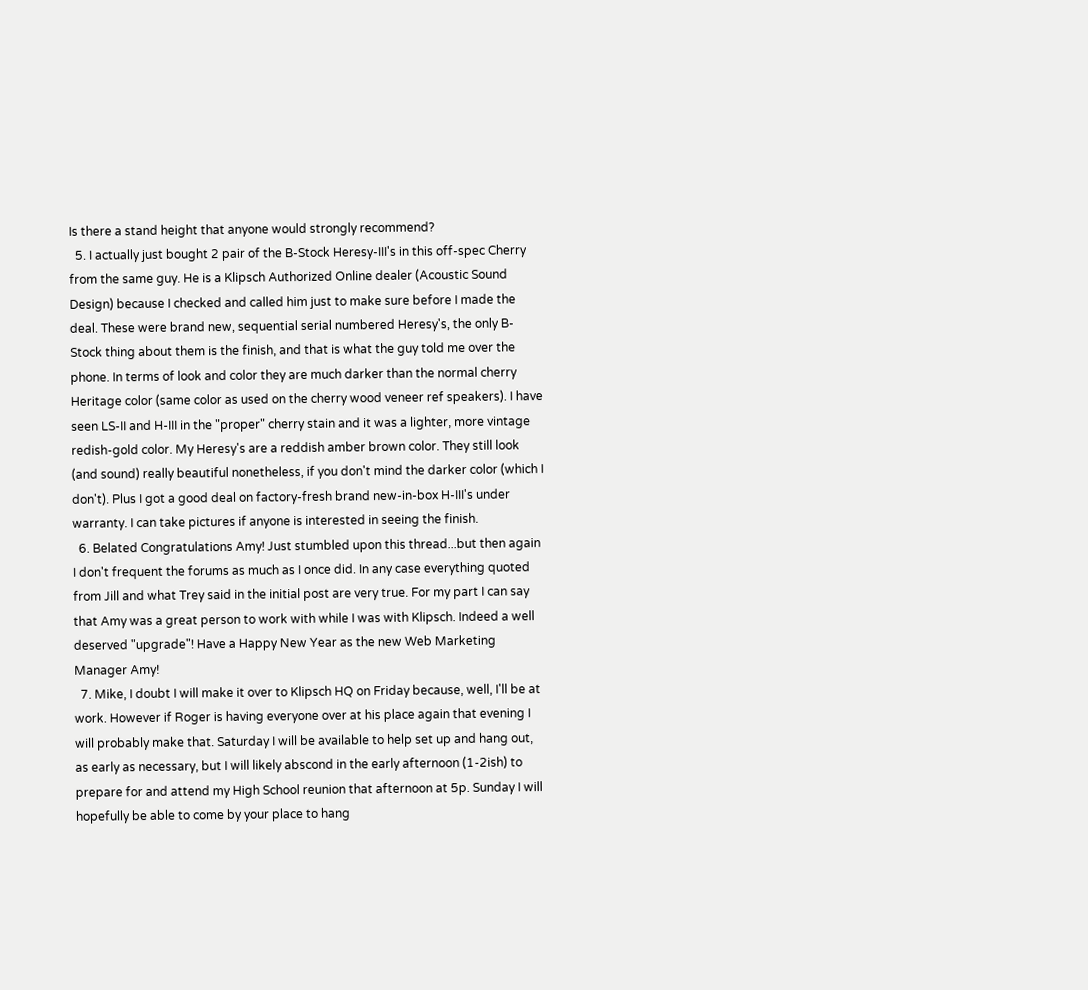Is there a stand height that anyone would strongly recommend?
  5. I actually just bought 2 pair of the B-Stock Heresy-III's in this off-spec Cherry from the same guy. He is a Klipsch Authorized Online dealer (Acoustic Sound Design) because I checked and called him just to make sure before I made the deal. These were brand new, sequential serial numbered Heresy's, the only B-Stock thing about them is the finish, and that is what the guy told me over the phone. In terms of look and color they are much darker than the normal cherry Heritage color (same color as used on the cherry wood veneer ref speakers). I have seen LS-II and H-III in the "proper" cherry stain and it was a lighter, more vintage redish-gold color. My Heresy's are a reddish amber brown color. They still look (and sound) really beautiful nonetheless, if you don't mind the darker color (which I don't). Plus I got a good deal on factory-fresh brand new-in-box H-III's under warranty. I can take pictures if anyone is interested in seeing the finish.
  6. Belated Congratulations Amy! Just stumbled upon this thread...but then again I don't frequent the forums as much as I once did. In any case everything quoted from Jill and what Trey said in the initial post are very true. For my part I can say that Amy was a great person to work with while I was with Klipsch. Indeed a well deserved "upgrade"! Have a Happy New Year as the new Web Marketing Manager Amy!
  7. Mike, I doubt I will make it over to Klipsch HQ on Friday because, well, I'll be at work. However if Roger is having everyone over at his place again that evening I will probably make that. Saturday I will be available to help set up and hang out, as early as necessary, but I will likely abscond in the early afternoon (1-2ish) to prepare for and attend my High School reunion that afternoon at 5p. Sunday I will hopefully be able to come by your place to hang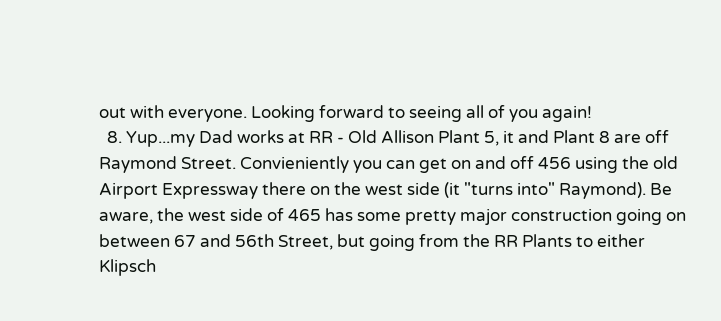out with everyone. Looking forward to seeing all of you again!
  8. Yup...my Dad works at RR - Old Allison Plant 5, it and Plant 8 are off Raymond Street. Convieniently you can get on and off 456 using the old Airport Expressway there on the west side (it "turns into" Raymond). Be aware, the west side of 465 has some pretty major construction going on between 67 and 56th Street, but going from the RR Plants to either Klipsch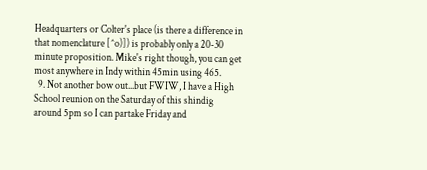Headquarters or Colter's place (is there a difference in that nomenclature [^o)]) is probably only a 20-30 minute proposition. Mike's right though, you can get most anywhere in Indy within 45min using 465.
  9. Not another bow out...but FWIW, I have a High School reunion on the Saturday of this shindig around 5pm so I can partake Friday and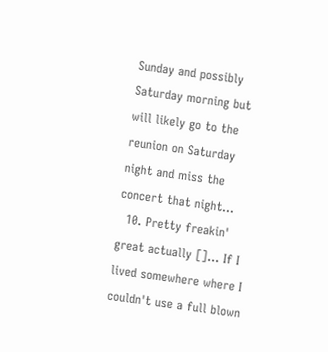Sunday and possibly Saturday morning but will likely go to the reunion on Saturday night and miss the concert that night...
  10. Pretty freakin' great actually []... If I lived somewhere where I couldn't use a full blown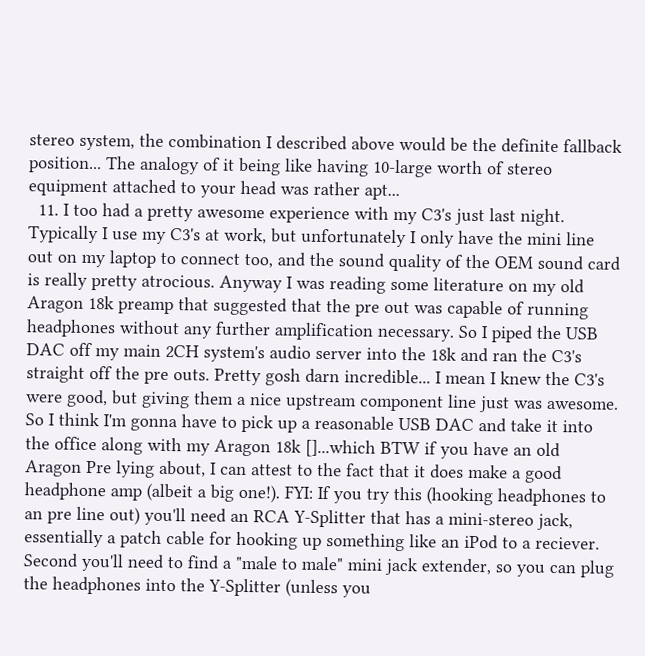stereo system, the combination I described above would be the definite fallback position... The analogy of it being like having 10-large worth of stereo equipment attached to your head was rather apt...
  11. I too had a pretty awesome experience with my C3's just last night. Typically I use my C3's at work, but unfortunately I only have the mini line out on my laptop to connect too, and the sound quality of the OEM sound card is really pretty atrocious. Anyway I was reading some literature on my old Aragon 18k preamp that suggested that the pre out was capable of running headphones without any further amplification necessary. So I piped the USB DAC off my main 2CH system's audio server into the 18k and ran the C3's straight off the pre outs. Pretty gosh darn incredible... I mean I knew the C3's were good, but giving them a nice upstream component line just was awesome. So I think I'm gonna have to pick up a reasonable USB DAC and take it into the office along with my Aragon 18k []...which BTW if you have an old Aragon Pre lying about, I can attest to the fact that it does make a good headphone amp (albeit a big one!). FYI: If you try this (hooking headphones to an pre line out) you'll need an RCA Y-Splitter that has a mini-stereo jack, essentially a patch cable for hooking up something like an iPod to a reciever. Second you'll need to find a "male to male" mini jack extender, so you can plug the headphones into the Y-Splitter (unless you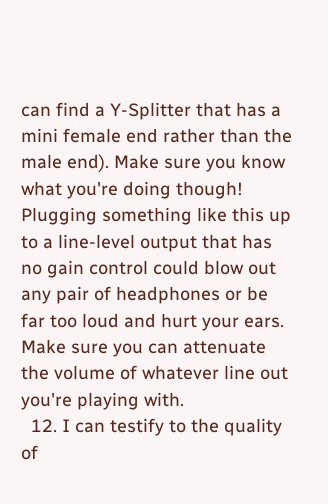can find a Y-Splitter that has a mini female end rather than the male end). Make sure you know what you're doing though! Plugging something like this up to a line-level output that has no gain control could blow out any pair of headphones or be far too loud and hurt your ears. Make sure you can attenuate the volume of whatever line out you're playing with.
  12. I can testify to the quality of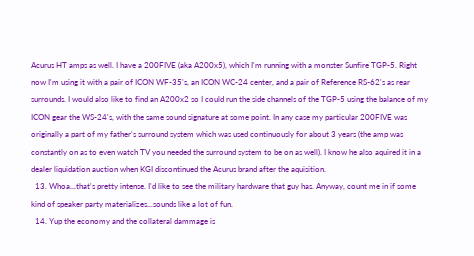Acurus HT amps as well. I have a 200FIVE (aka A200x5), which I'm running with a monster Sunfire TGP-5. Right now I'm using it with a pair of ICON WF-35's, an ICON WC-24 center, and a pair of Reference RS-62's as rear surrounds. I would also like to find an A200x2 so I could run the side channels of the TGP-5 using the balance of my ICON gear the WS-24's, with the same sound signature at some point. In any case my particular 200FIVE was originally a part of my father's surround system which was used continuously for about 3 years (the amp was constantly on as to even watch TV you needed the surround system to be on as well). I know he also aquired it in a dealer liquidation auction when KGI discontinued the Acurus brand after the aquisition.
  13. Whoa...that's pretty intense. I'd like to see the military hardware that guy has. Anyway, count me in if some kind of speaker party materializes...sounds like a lot of fun.
  14. Yup the economy and the collateral dammage is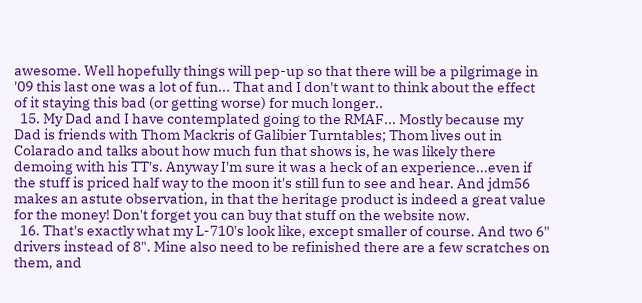awesome. Well hopefully things will pep-up so that there will be a pilgrimage in '09 this last one was a lot of fun... That and I don't want to think about the effect of it staying this bad (or getting worse) for much longer..
  15. My Dad and I have contemplated going to the RMAF... Mostly because my Dad is friends with Thom Mackris of Galibier Turntables; Thom lives out in Colarado and talks about how much fun that shows is, he was likely there demoing with his TT's. Anyway I'm sure it was a heck of an experience...even if the stuff is priced half way to the moon it's still fun to see and hear. And jdm56 makes an astute observation, in that the heritage product is indeed a great value for the money! Don't forget you can buy that stuff on the website now.
  16. That's exactly what my L-710's look like, except smaller of course. And two 6" drivers instead of 8". Mine also need to be refinished there are a few scratches on them, and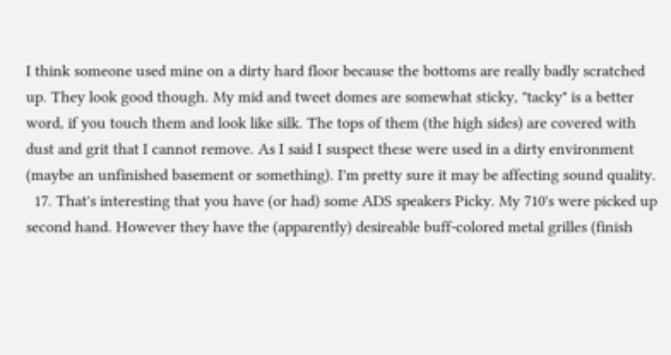I think someone used mine on a dirty hard floor because the bottoms are really badly scratched up. They look good though. My mid and tweet domes are somewhat sticky, "tacky" is a better word, if you touch them and look like silk. The tops of them (the high sides) are covered with dust and grit that I cannot remove. As I said I suspect these were used in a dirty environment (maybe an unfinished basement or something). I'm pretty sure it may be affecting sound quality.
  17. That's interesting that you have (or had) some ADS speakers Picky. My 710's were picked up second hand. However they have the (apparently) desireable buff-colored metal grilles (finish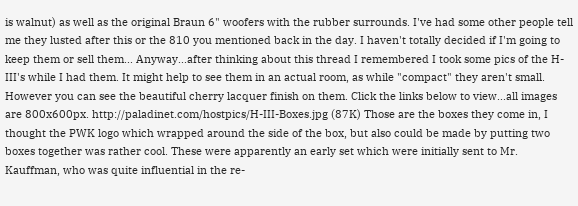is walnut) as well as the original Braun 6" woofers with the rubber surrounds. I've had some other people tell me they lusted after this or the 810 you mentioned back in the day. I haven't totally decided if I'm going to keep them or sell them... Anyway...after thinking about this thread I remembered I took some pics of the H-III's while I had them. It might help to see them in an actual room, as while "compact" they aren't small. However you can see the beautiful cherry lacquer finish on them. Click the links below to view...all images are 800x600px. http://paladinet.com/hostpics/H-III-Boxes.jpg (87K) Those are the boxes they come in, I thought the PWK logo which wrapped around the side of the box, but also could be made by putting two boxes together was rather cool. These were apparently an early set which were initially sent to Mr. Kauffman, who was quite influential in the re-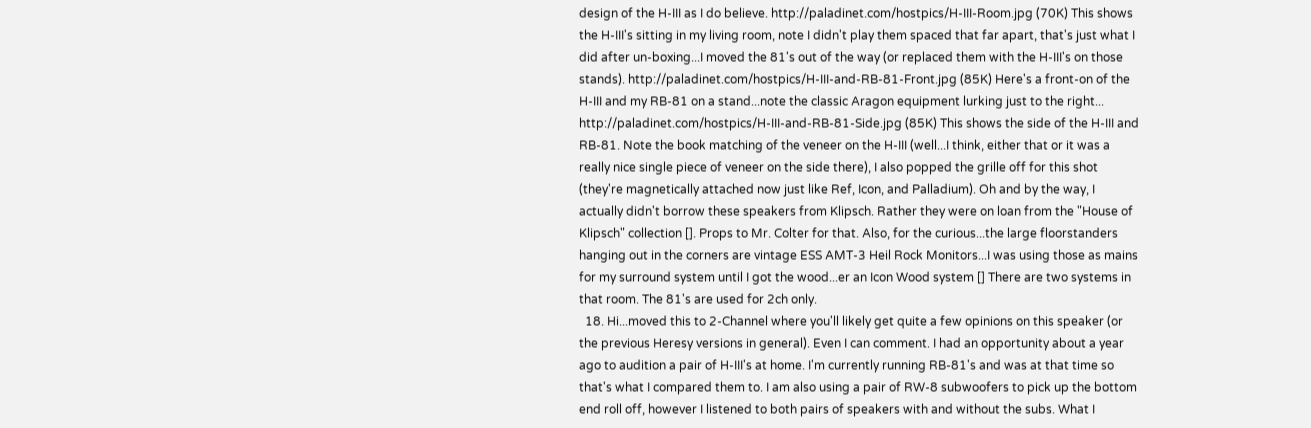design of the H-III as I do believe. http://paladinet.com/hostpics/H-III-Room.jpg (70K) This shows the H-III's sitting in my living room, note I didn't play them spaced that far apart, that's just what I did after un-boxing...I moved the 81's out of the way (or replaced them with the H-III's on those stands). http://paladinet.com/hostpics/H-III-and-RB-81-Front.jpg (85K) Here's a front-on of the H-III and my RB-81 on a stand...note the classic Aragon equipment lurking just to the right... http://paladinet.com/hostpics/H-III-and-RB-81-Side.jpg (85K) This shows the side of the H-III and RB-81. Note the book matching of the veneer on the H-III (well...I think, either that or it was a really nice single piece of veneer on the side there), I also popped the grille off for this shot (they're magnetically attached now just like Ref, Icon, and Palladium). Oh and by the way, I actually didn't borrow these speakers from Klipsch. Rather they were on loan from the "House of Klipsch" collection []. Props to Mr. Colter for that. Also, for the curious...the large floorstanders hanging out in the corners are vintage ESS AMT-3 Heil Rock Monitors...I was using those as mains for my surround system until I got the wood...er an Icon Wood system [] There are two systems in that room. The 81's are used for 2ch only.
  18. Hi...moved this to 2-Channel where you'll likely get quite a few opinions on this speaker (or the previous Heresy versions in general). Even I can comment. I had an opportunity about a year ago to audition a pair of H-III's at home. I'm currently running RB-81's and was at that time so that's what I compared them to. I am also using a pair of RW-8 subwoofers to pick up the bottom end roll off, however I listened to both pairs of speakers with and without the subs. What I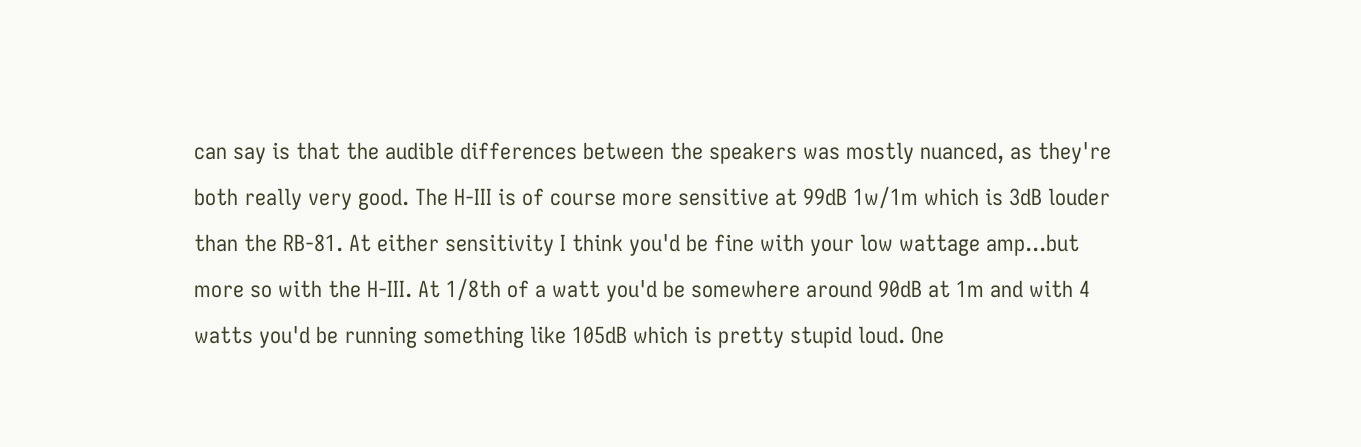can say is that the audible differences between the speakers was mostly nuanced, as they're both really very good. The H-III is of course more sensitive at 99dB 1w/1m which is 3dB louder than the RB-81. At either sensitivity I think you'd be fine with your low wattage amp...but more so with the H-III. At 1/8th of a watt you'd be somewhere around 90dB at 1m and with 4 watts you'd be running something like 105dB which is pretty stupid loud. One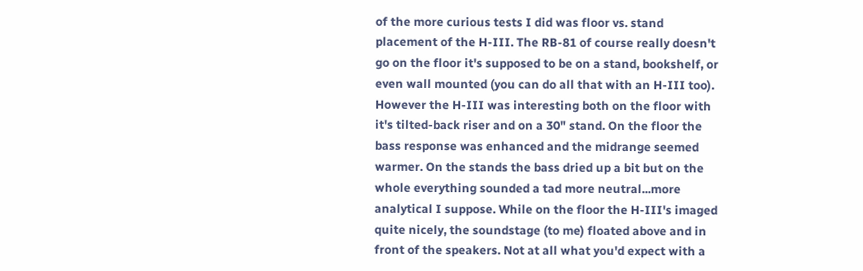of the more curious tests I did was floor vs. stand placement of the H-III. The RB-81 of course really doesn't go on the floor it's supposed to be on a stand, bookshelf, or even wall mounted (you can do all that with an H-III too). However the H-III was interesting both on the floor with it's tilted-back riser and on a 30" stand. On the floor the bass response was enhanced and the midrange seemed warmer. On the stands the bass dried up a bit but on the whole everything sounded a tad more neutral...more analytical I suppose. While on the floor the H-III's imaged quite nicely, the soundstage (to me) floated above and in front of the speakers. Not at all what you'd expect with a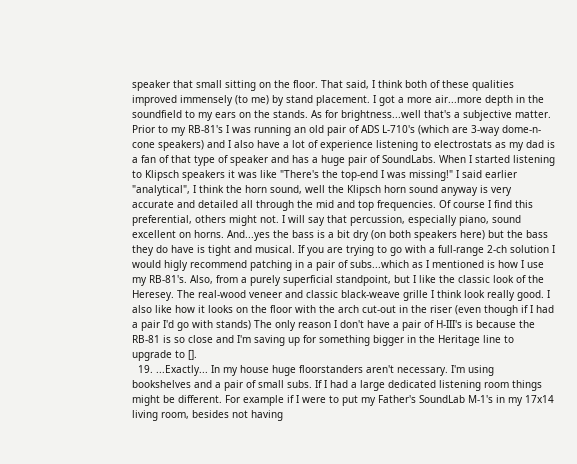speaker that small sitting on the floor. That said, I think both of these qualities improved immensely (to me) by stand placement. I got a more air...more depth in the soundfield to my ears on the stands. As for brightness...well that's a subjective matter. Prior to my RB-81's I was running an old pair of ADS L-710's (which are 3-way dome-n-cone speakers) and I also have a lot of experience listening to electrostats as my dad is a fan of that type of speaker and has a huge pair of SoundLabs. When I started listening to Klipsch speakers it was like "There's the top-end I was missing!" I said earlier "analytical", I think the horn sound, well the Klipsch horn sound anyway is very accurate and detailed all through the mid and top frequencies. Of course I find this preferential, others might not. I will say that percussion, especially piano, sound excellent on horns. And...yes the bass is a bit dry (on both speakers here) but the bass they do have is tight and musical. If you are trying to go with a full-range 2-ch solution I would higly recommend patching in a pair of subs...which as I mentioned is how I use my RB-81's. Also, from a purely superficial standpoint, but I like the classic look of the Heresey. The real-wood veneer and classic black-weave grille I think look really good. I also like how it looks on the floor with the arch cut-out in the riser (even though if I had a pair I'd go with stands) The only reason I don't have a pair of H-III's is because the RB-81 is so close and I'm saving up for something bigger in the Heritage line to upgrade to [].
  19. ...Exactly... In my house huge floorstanders aren't necessary. I'm using bookshelves and a pair of small subs. If I had a large dedicated listening room things might be different. For example if I were to put my Father's SoundLab M-1's in my 17x14 living room, besides not having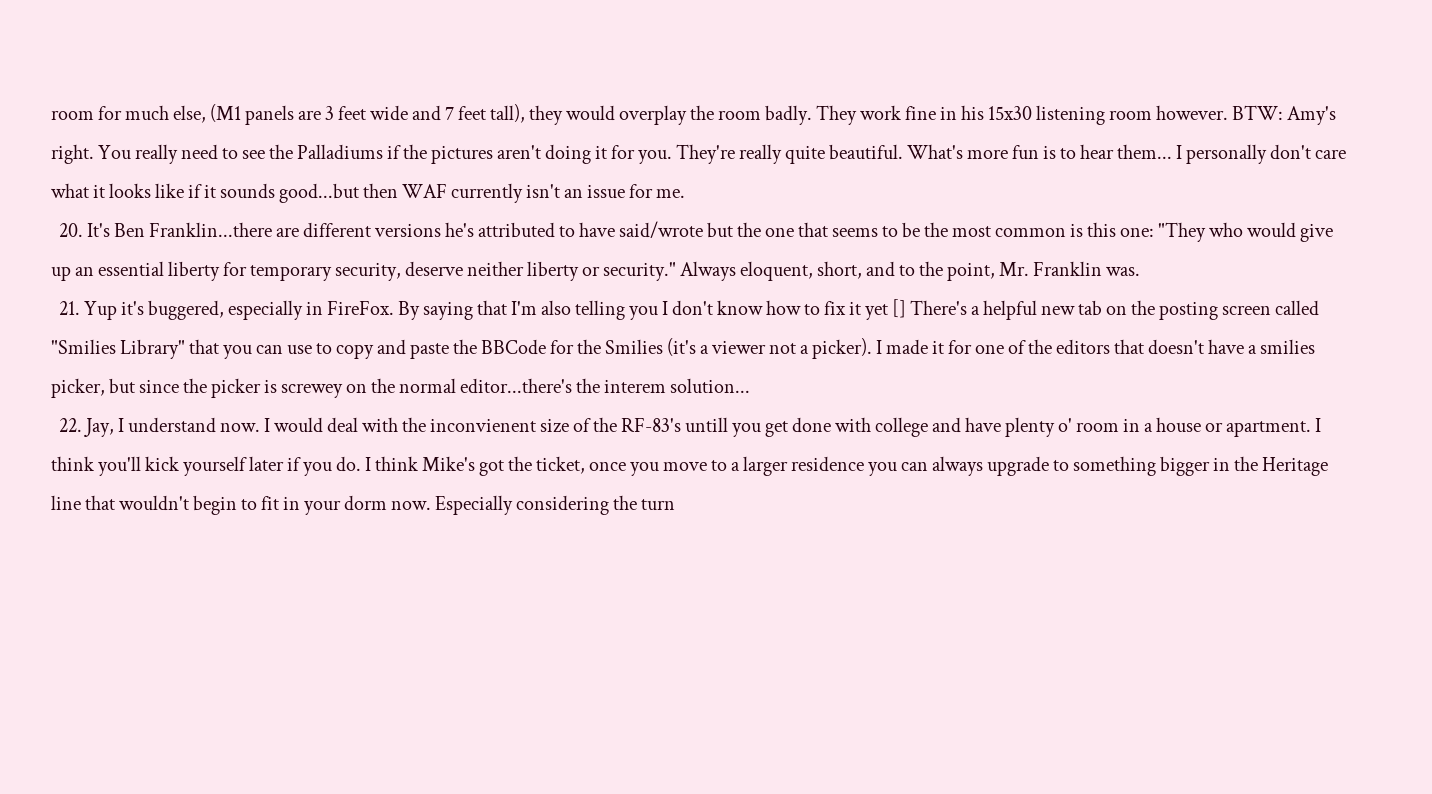room for much else, (M1 panels are 3 feet wide and 7 feet tall), they would overplay the room badly. They work fine in his 15x30 listening room however. BTW: Amy's right. You really need to see the Palladiums if the pictures aren't doing it for you. They're really quite beautiful. What's more fun is to hear them... I personally don't care what it looks like if it sounds good...but then WAF currently isn't an issue for me.
  20. It's Ben Franklin...there are different versions he's attributed to have said/wrote but the one that seems to be the most common is this one: "They who would give up an essential liberty for temporary security, deserve neither liberty or security." Always eloquent, short, and to the point, Mr. Franklin was.
  21. Yup it's buggered, especially in FireFox. By saying that I'm also telling you I don't know how to fix it yet [] There's a helpful new tab on the posting screen called "Smilies Library" that you can use to copy and paste the BBCode for the Smilies (it's a viewer not a picker). I made it for one of the editors that doesn't have a smilies picker, but since the picker is screwey on the normal editor...there's the interem solution...
  22. Jay, I understand now. I would deal with the inconvienent size of the RF-83's untill you get done with college and have plenty o' room in a house or apartment. I think you'll kick yourself later if you do. I think Mike's got the ticket, once you move to a larger residence you can always upgrade to something bigger in the Heritage line that wouldn't begin to fit in your dorm now. Especially considering the turn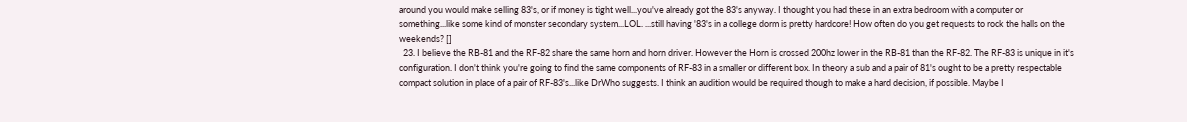around you would make selling 83's, or if money is tight well...you've already got the 83's anyway. I thought you had these in an extra bedroom with a computer or something...like some kind of monster secondary system...LOL. ...still having '83's in a college dorm is pretty hardcore! How often do you get requests to rock the halls on the weekends? []
  23. I believe the RB-81 and the RF-82 share the same horn and horn driver. However the Horn is crossed 200hz lower in the RB-81 than the RF-82. The RF-83 is unique in it's configuration. I don't think you're going to find the same components of RF-83 in a smaller or different box. In theory a sub and a pair of 81's ought to be a pretty respectable compact solution in place of a pair of RF-83's...like DrWho suggests. I think an audition would be required though to make a hard decision, if possible. Maybe I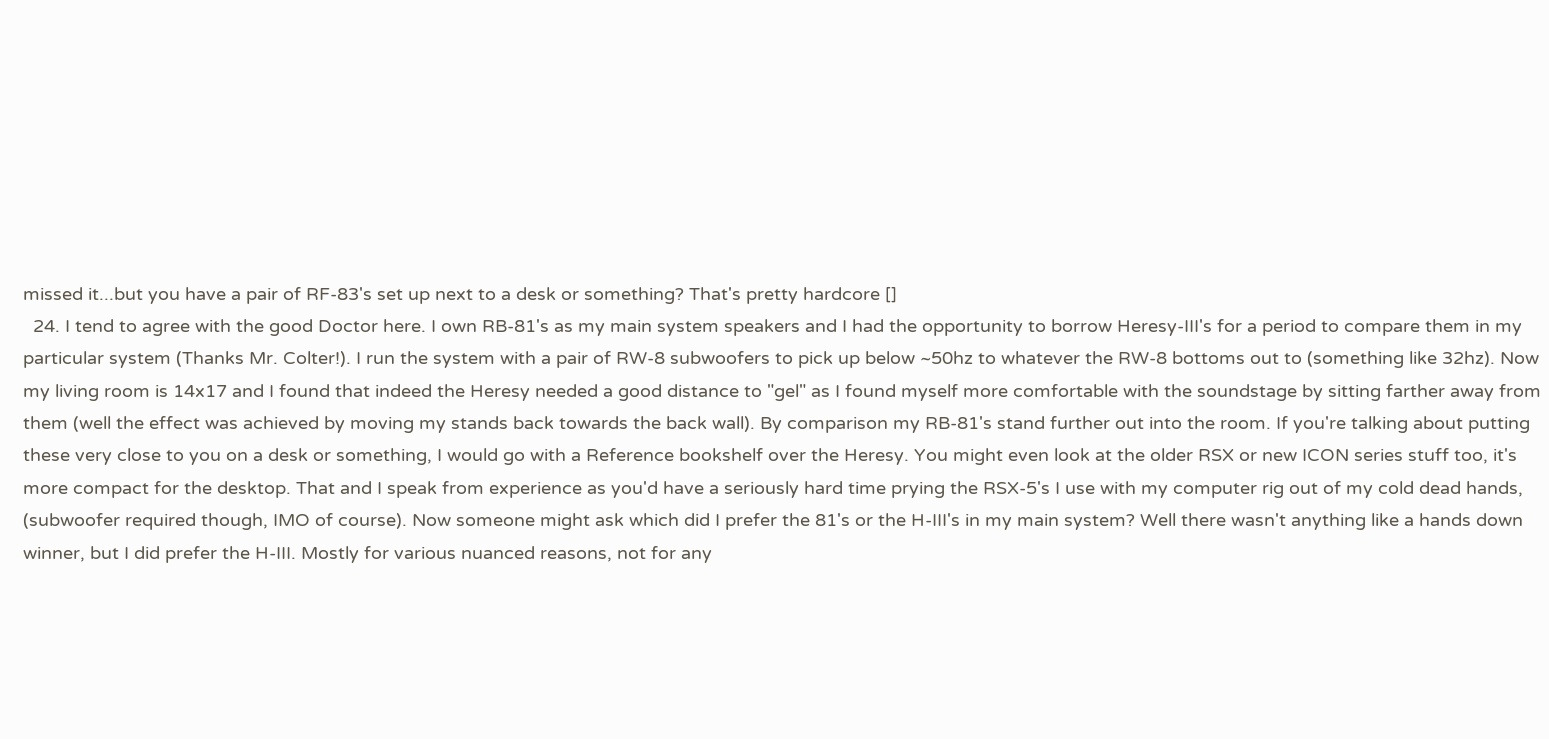missed it...but you have a pair of RF-83's set up next to a desk or something? That's pretty hardcore []
  24. I tend to agree with the good Doctor here. I own RB-81's as my main system speakers and I had the opportunity to borrow Heresy-III's for a period to compare them in my particular system (Thanks Mr. Colter!). I run the system with a pair of RW-8 subwoofers to pick up below ~50hz to whatever the RW-8 bottoms out to (something like 32hz). Now my living room is 14x17 and I found that indeed the Heresy needed a good distance to "gel" as I found myself more comfortable with the soundstage by sitting farther away from them (well the effect was achieved by moving my stands back towards the back wall). By comparison my RB-81's stand further out into the room. If you're talking about putting these very close to you on a desk or something, I would go with a Reference bookshelf over the Heresy. You might even look at the older RSX or new ICON series stuff too, it's more compact for the desktop. That and I speak from experience as you'd have a seriously hard time prying the RSX-5's I use with my computer rig out of my cold dead hands, (subwoofer required though, IMO of course). Now someone might ask which did I prefer the 81's or the H-III's in my main system? Well there wasn't anything like a hands down winner, but I did prefer the H-III. Mostly for various nuanced reasons, not for any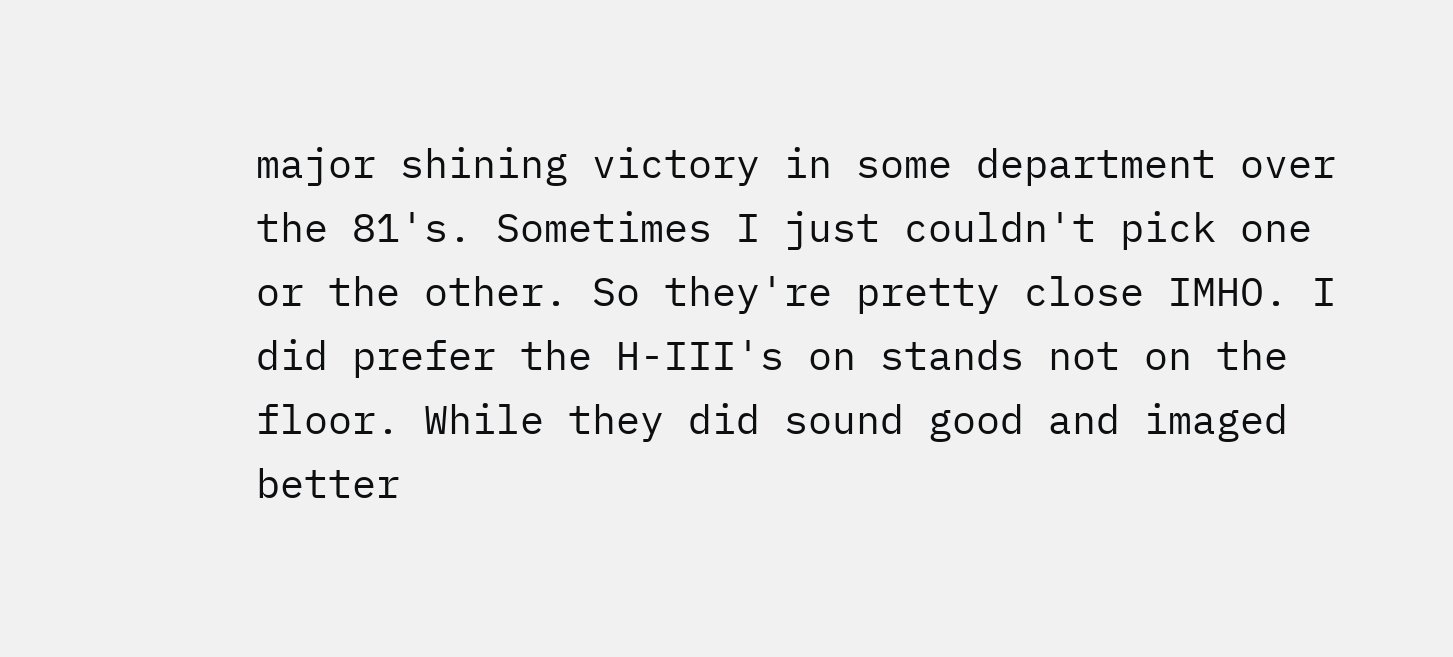major shining victory in some department over the 81's. Sometimes I just couldn't pick one or the other. So they're pretty close IMHO. I did prefer the H-III's on stands not on the floor. While they did sound good and imaged better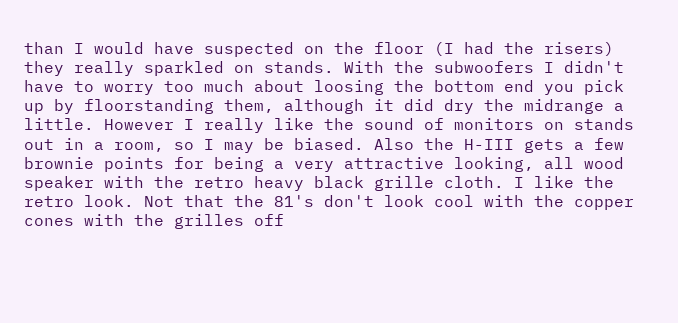than I would have suspected on the floor (I had the risers) they really sparkled on stands. With the subwoofers I didn't have to worry too much about loosing the bottom end you pick up by floorstanding them, although it did dry the midrange a little. However I really like the sound of monitors on stands out in a room, so I may be biased. Also the H-III gets a few brownie points for being a very attractive looking, all wood speaker with the retro heavy black grille cloth. I like the retro look. Not that the 81's don't look cool with the copper cones with the grilles off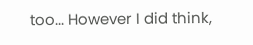too... However I did think,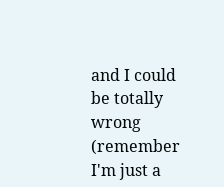and I could be totally wrong (remember I'm just a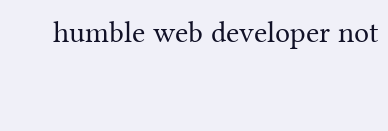humble web developer not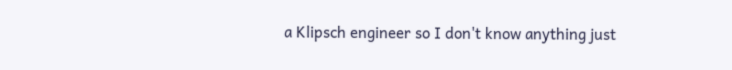a Klipsch engineer so I don't know anything just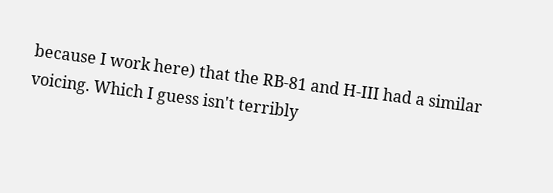because I work here) that the RB-81 and H-III had a similar voicing. Which I guess isn't terribly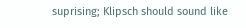suprising; Klipsch should sound like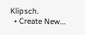Klipsch.
  • Create New...